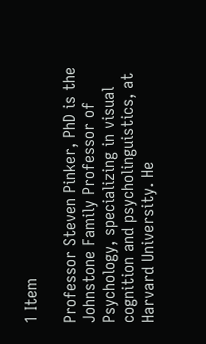1 Item

Professor Steven Pinker, PhD is the Johnstone Family Professor of Psychology, specializing in visual cognition and psycholinguistics, at Harvard University. He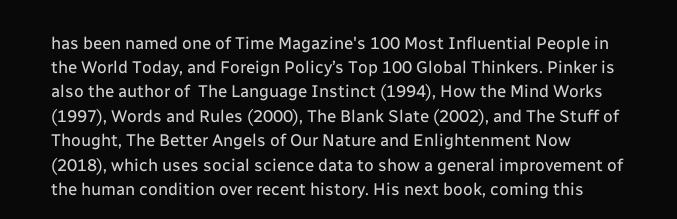has been named one of Time Magazine's 100 Most Influential People in the World Today, and Foreign Policy’s Top 100 Global Thinkers. Pinker is also the author of  The Language Instinct (1994), How the Mind Works (1997), Words and Rules (2000), The Blank Slate (2002), and The Stuff of Thought, The Better Angels of Our Nature and Enlightenment Now (2018), which uses social science data to show a general improvement of the human condition over recent history. His next book, coming this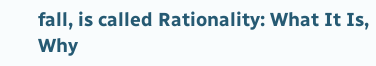fall, is called Rationality: What It Is, Why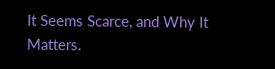It Seems Scarce, and Why It Matters.